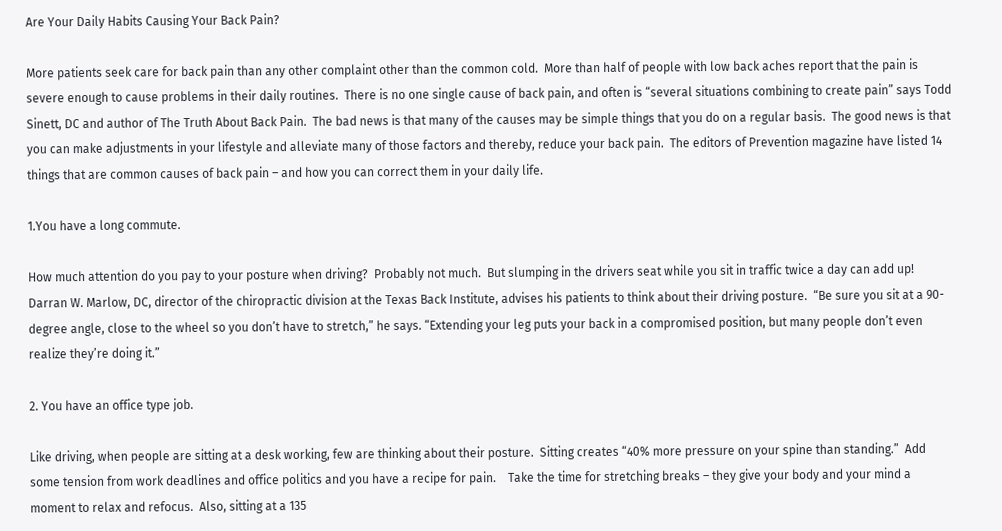Are Your Daily Habits Causing Your Back Pain?

More patients seek care for back pain than any other complaint other than the common cold.  More than half of people with low back aches report that the pain is severe enough to cause problems in their daily routines.  There is no one single cause of back pain, and often is “several situations combining to create pain” says Todd Sinett, DC and author of The Truth About Back Pain.  The bad news is that many of the causes may be simple things that you do on a regular basis.  The good news is that you can make adjustments in your lifestyle and alleviate many of those factors and thereby, reduce your back pain.  The editors of Prevention magazine have listed 14 things that are common causes of back pain – and how you can correct them in your daily life.

1.You have a long commute.

How much attention do you pay to your posture when driving?  Probably not much.  But slumping in the drivers seat while you sit in traffic twice a day can add up!  Darran W. Marlow, DC, director of the chiropractic division at the Texas Back Institute, advises his patients to think about their driving posture.  “Be sure you sit at a 90-degree angle, close to the wheel so you don’t have to stretch,” he says. “Extending your leg puts your back in a compromised position, but many people don’t even realize they’re doing it.”

2. You have an office type job.

Like driving, when people are sitting at a desk working, few are thinking about their posture.  Sitting creates “40% more pressure on your spine than standing.”  Add some tension from work deadlines and office politics and you have a recipe for pain.    Take the time for stretching breaks – they give your body and your mind a moment to relax and refocus.  Also, sitting at a 135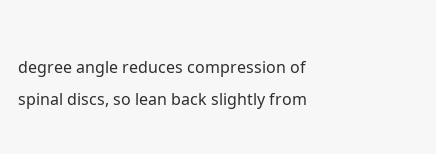degree angle reduces compression of spinal discs, so lean back slightly from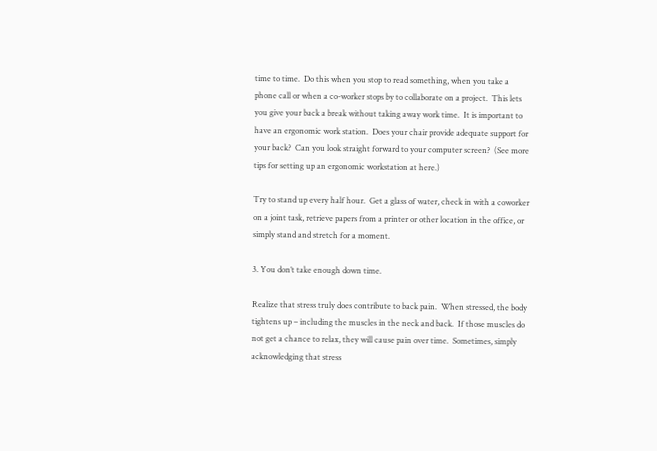time to time.  Do this when you stop to read something, when you take a phone call or when a co-worker stops by to collaborate on a project.  This lets you give your back a break without taking away work time.  It is important to have an ergonomic work station.  Does your chair provide adequate support for your back?  Can you look straight forward to your computer screen?  (See more tips for setting up an ergonomic workstation at here.)

Try to stand up every half hour.  Get a glass of water, check in with a coworker on a joint task, retrieve papers from a printer or other location in the office, or simply stand and stretch for a moment.

3. You don’t take enough down time.

Realize that stress truly does contribute to back pain.  When stressed, the body tightens up – including the muscles in the neck and back.  If those muscles do not get a chance to relax, they will cause pain over time.  Sometimes, simply acknowledging that stress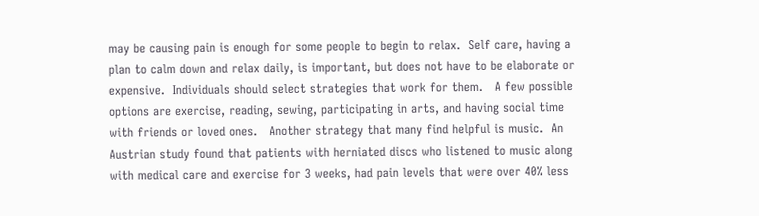may be causing pain is enough for some people to begin to relax.  Self care, having a plan to calm down and relax daily, is important, but does not have to be elaborate or expensive.  Individuals should select strategies that work for them.   A few possible options are exercise, reading, sewing, participating in arts, and having social time with friends or loved ones.   Another strategy that many find helpful is music.  An Austrian study found that patients with herniated discs who listened to music along with medical care and exercise for 3 weeks, had pain levels that were over 40% less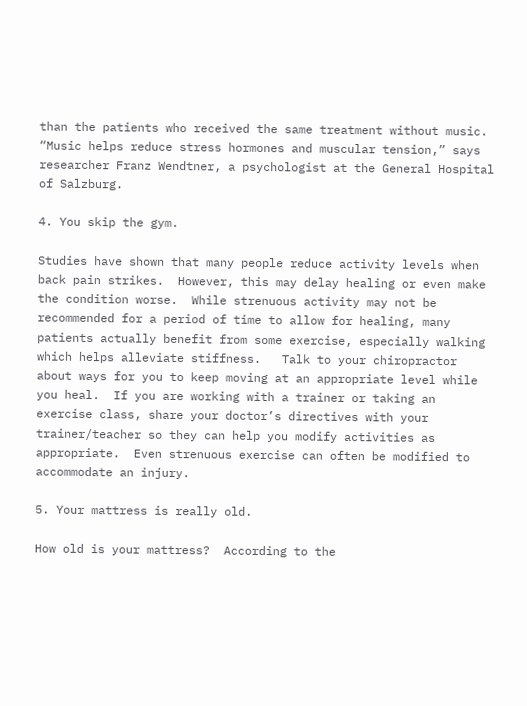than the patients who received the same treatment without music.   “Music helps reduce stress hormones and muscular tension,” says researcher Franz Wendtner, a psychologist at the General Hospital of Salzburg.

4. You skip the gym.

Studies have shown that many people reduce activity levels when back pain strikes.  However, this may delay healing or even make the condition worse.  While strenuous activity may not be recommended for a period of time to allow for healing, many patients actually benefit from some exercise, especially walking which helps alleviate stiffness.   Talk to your chiropractor about ways for you to keep moving at an appropriate level while you heal.  If you are working with a trainer or taking an exercise class, share your doctor’s directives with your trainer/teacher so they can help you modify activities as appropriate.  Even strenuous exercise can often be modified to accommodate an injury.

5. Your mattress is really old.

How old is your mattress?  According to the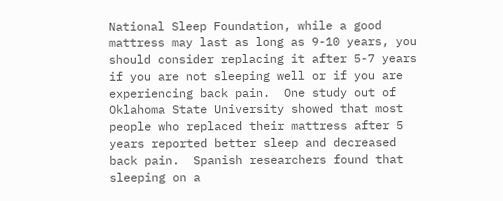National Sleep Foundation, while a good mattress may last as long as 9-10 years, you should consider replacing it after 5-7 years if you are not sleeping well or if you are experiencing back pain.  One study out of Oklahoma State University showed that most people who replaced their mattress after 5 years reported better sleep and decreased back pain.  Spanish researchers found that sleeping on a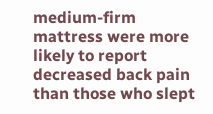medium-firm mattress were more likely to report decreased back pain than those who slept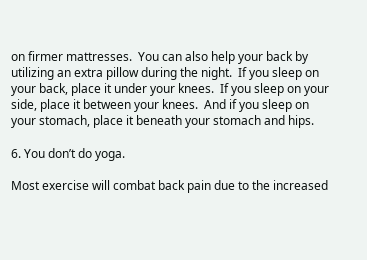on firmer mattresses.  You can also help your back by utilizing an extra pillow during the night.  If you sleep on your back, place it under your knees.  If you sleep on your side, place it between your knees.  And if you sleep on your stomach, place it beneath your stomach and hips.

6. You don’t do yoga.

Most exercise will combat back pain due to the increased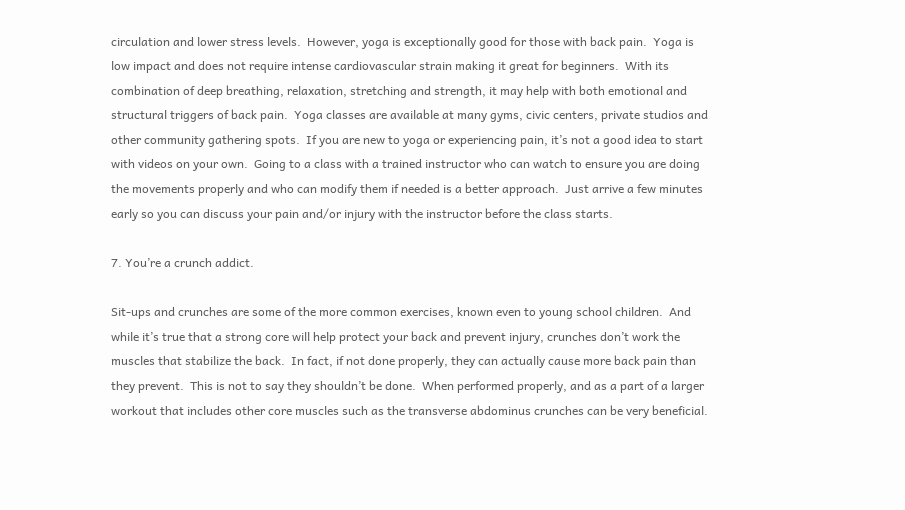circulation and lower stress levels.  However, yoga is exceptionally good for those with back pain.  Yoga is low impact and does not require intense cardiovascular strain making it great for beginners.  With its combination of deep breathing, relaxation, stretching and strength, it may help with both emotional and structural triggers of back pain.  Yoga classes are available at many gyms, civic centers, private studios and other community gathering spots.  If you are new to yoga or experiencing pain, it’s not a good idea to start with videos on your own.  Going to a class with a trained instructor who can watch to ensure you are doing the movements properly and who can modify them if needed is a better approach.  Just arrive a few minutes early so you can discuss your pain and/or injury with the instructor before the class starts.

7. You’re a crunch addict.

Sit-ups and crunches are some of the more common exercises, known even to young school children.  And while it’s true that a strong core will help protect your back and prevent injury, crunches don’t work the muscles that stabilize the back.  In fact, if not done properly, they can actually cause more back pain than they prevent.  This is not to say they shouldn’t be done.  When performed properly, and as a part of a larger workout that includes other core muscles such as the transverse abdominus crunches can be very beneficial.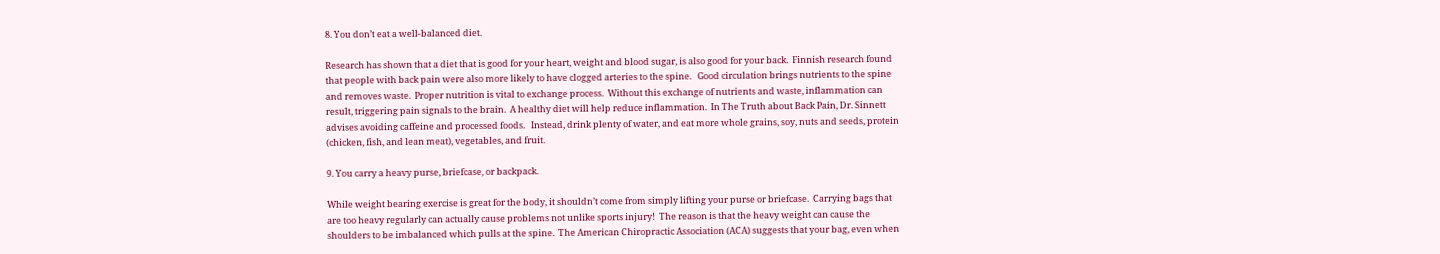8. You don’t eat a well-balanced diet.

Research has shown that a diet that is good for your heart, weight and blood sugar, is also good for your back.  Finnish research found that people with back pain were also more likely to have clogged arteries to the spine.   Good circulation brings nutrients to the spine and removes waste.  Proper nutrition is vital to exchange process.  Without this exchange of nutrients and waste, inflammation can result, triggering pain signals to the brain.  A healthy diet will help reduce inflammation.  In The Truth about Back Pain, Dr. Sinnett advises avoiding caffeine and processed foods.   Instead, drink plenty of water, and eat more whole grains, soy, nuts and seeds, protein (chicken, fish, and lean meat), vegetables, and fruit.

9. You carry a heavy purse, briefcase, or backpack.

While weight bearing exercise is great for the body, it shouldn’t come from simply lifting your purse or briefcase.  Carrying bags that are too heavy regularly can actually cause problems not unlike sports injury!  The reason is that the heavy weight can cause the shoulders to be imbalanced which pulls at the spine.  The American Chiropractic Association (ACA) suggests that your bag, even when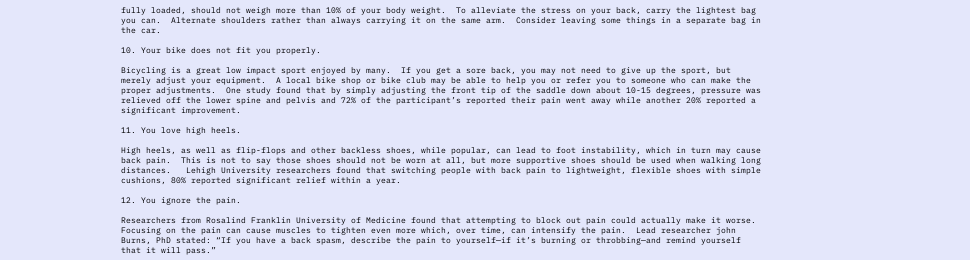fully loaded, should not weigh more than 10% of your body weight.  To alleviate the stress on your back, carry the lightest bag you can.  Alternate shoulders rather than always carrying it on the same arm.  Consider leaving some things in a separate bag in the car.

10. Your bike does not fit you properly.

Bicycling is a great low impact sport enjoyed by many.  If you get a sore back, you may not need to give up the sport, but merely adjust your equipment.  A local bike shop or bike club may be able to help you or refer you to someone who can make the proper adjustments.  One study found that by simply adjusting the front tip of the saddle down about 10-15 degrees, pressure was relieved off the lower spine and pelvis and 72% of the participant’s reported their pain went away while another 20% reported a significant improvement.

11. You love high heels.

High heels, as well as flip-flops and other backless shoes, while popular, can lead to foot instability, which in turn may cause back pain.  This is not to say those shoes should not be worn at all, but more supportive shoes should be used when walking long distances.   Lehigh University researchers found that switching people with back pain to lightweight, flexible shoes with simple cushions, 80% reported significant relief within a year.

12. You ignore the pain.

Researchers from Rosalind Franklin University of Medicine found that attempting to block out pain could actually make it worse.  Focusing on the pain can cause muscles to tighten even more which, over time, can intensify the pain.  Lead researcher john Burns, PhD stated: “If you have a back spasm, describe the pain to yourself—if it’s burning or throbbing—and remind yourself that it will pass.”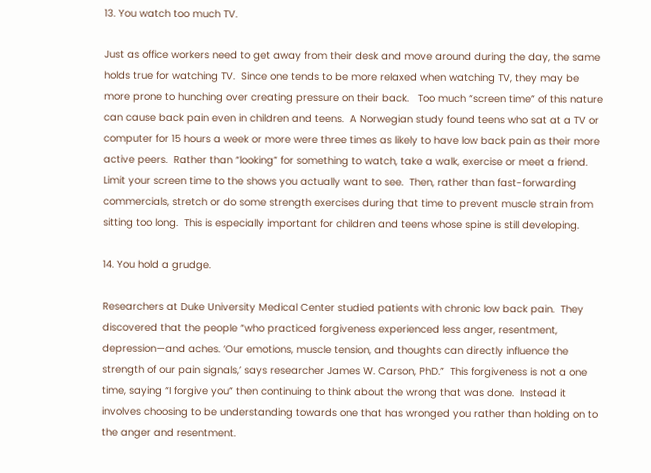13. You watch too much TV.

Just as office workers need to get away from their desk and move around during the day, the same holds true for watching TV.  Since one tends to be more relaxed when watching TV, they may be more prone to hunching over creating pressure on their back.   Too much “screen time” of this nature can cause back pain even in children and teens.  A Norwegian study found teens who sat at a TV or computer for 15 hours a week or more were three times as likely to have low back pain as their more active peers.  Rather than “looking” for something to watch, take a walk, exercise or meet a friend.  Limit your screen time to the shows you actually want to see.  Then, rather than fast-forwarding commercials, stretch or do some strength exercises during that time to prevent muscle strain from sitting too long.  This is especially important for children and teens whose spine is still developing.

14. You hold a grudge.

Researchers at Duke University Medical Center studied patients with chronic low back pain.  They discovered that the people “who practiced forgiveness experienced less anger, resentment, depression—and aches. ‘Our emotions, muscle tension, and thoughts can directly influence the strength of our pain signals,’ says researcher James W. Carson, PhD.”  This forgiveness is not a one time, saying “I forgive you” then continuing to think about the wrong that was done.  Instead it involves choosing to be understanding towards one that has wronged you rather than holding on to the anger and resentment.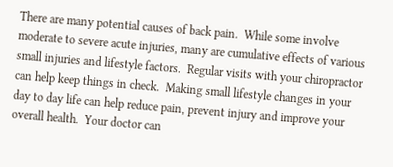There are many potential causes of back pain.  While some involve moderate to severe acute injuries, many are cumulative effects of various small injuries and lifestyle factors.  Regular visits with your chiropractor can help keep things in check.  Making small lifestyle changes in your day to day life can help reduce pain, prevent injury and improve your overall health.  Your doctor can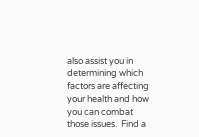also assist you in determining which factors are affecting your health and how you can combat those issues.  Find a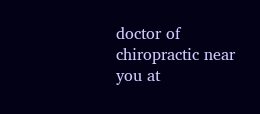doctor of chiropractic near you at